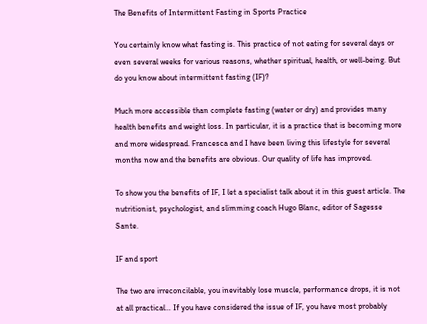The Benefits of Intermittent Fasting in Sports Practice

You certainly know what fasting is. This practice of not eating for several days or even several weeks for various reasons, whether spiritual, health, or well-being. But do you know about intermittent fasting (IF)?

Much more accessible than complete fasting (water or dry) and provides many health benefits and weight loss. In particular, it is a practice that is becoming more and more widespread. Francesca and I have been living this lifestyle for several months now and the benefits are obvious. Our quality of life has improved.

To show you the benefits of IF, I let a specialist talk about it in this guest article. The nutritionist, psychologist, and slimming coach Hugo Blanc, editor of Sagesse Sante.

IF and sport

The two are irreconcilable, you inevitably lose muscle, performance drops, it is not at all practical… If you have considered the issue of IF, you have most probably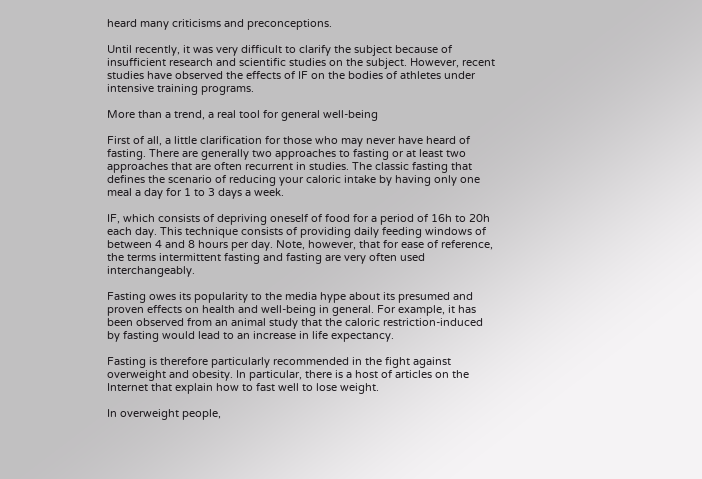heard many criticisms and preconceptions.

Until recently, it was very difficult to clarify the subject because of insufficient research and scientific studies on the subject. However, recent studies have observed the effects of IF on the bodies of athletes under intensive training programs.

More than a trend, a real tool for general well-being

First of all, a little clarification for those who may never have heard of fasting. There are generally two approaches to fasting or at least two approaches that are often recurrent in studies. The classic fasting that defines the scenario of reducing your caloric intake by having only one meal a day for 1 to 3 days a week.

IF, which consists of depriving oneself of food for a period of 16h to 20h each day. This technique consists of providing daily feeding windows of between 4 and 8 hours per day. Note, however, that for ease of reference, the terms intermittent fasting and fasting are very often used interchangeably.

Fasting owes its popularity to the media hype about its presumed and proven effects on health and well-being in general. For example, it has been observed from an animal study that the caloric restriction-induced by fasting would lead to an increase in life expectancy.

Fasting is therefore particularly recommended in the fight against overweight and obesity. In particular, there is a host of articles on the Internet that explain how to fast well to lose weight.

In overweight people,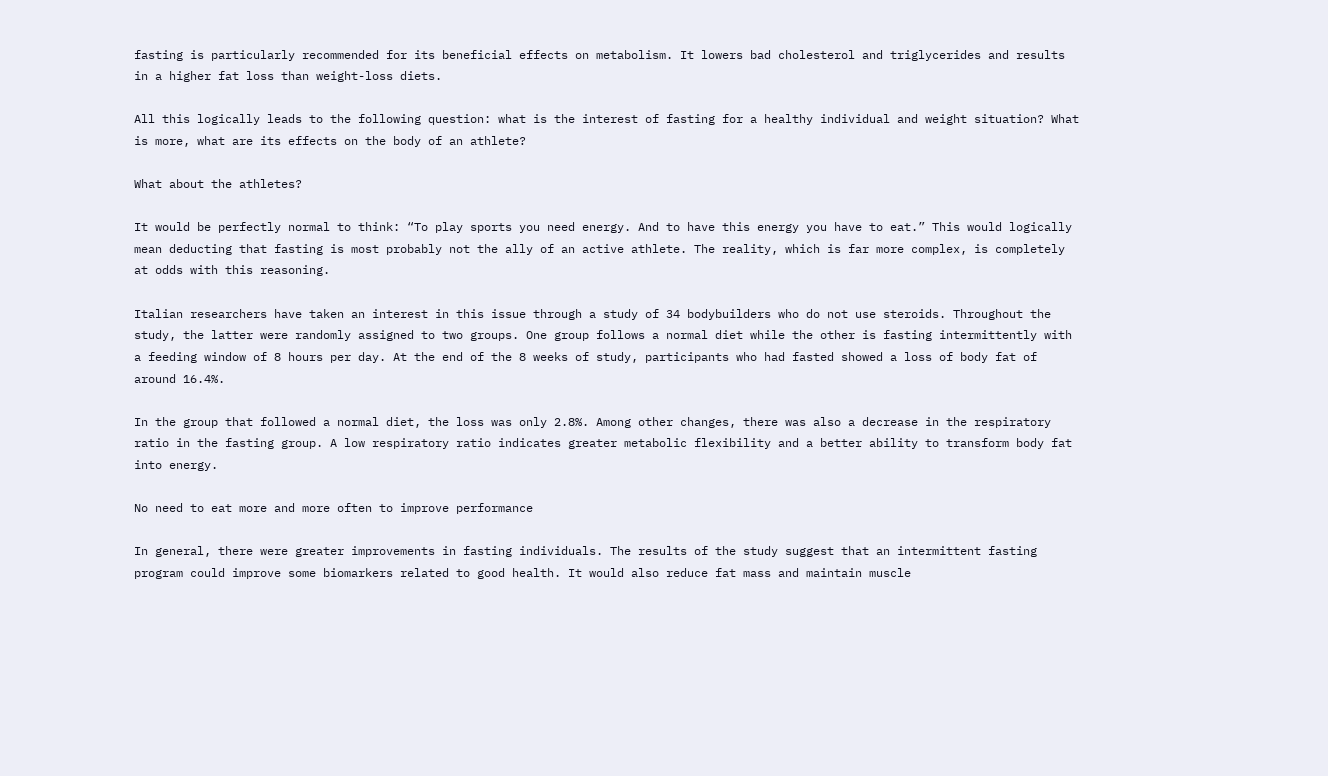fasting is particularly recommended for its beneficial effects on metabolism. It lowers bad cholesterol and triglycerides and results in a higher fat loss than weight-loss diets.

All this logically leads to the following question: what is the interest of fasting for a healthy individual and weight situation? What is more, what are its effects on the body of an athlete?

What about the athletes?

It would be perfectly normal to think: “To play sports you need energy. And to have this energy you have to eat.” This would logically mean deducting that fasting is most probably not the ally of an active athlete. The reality, which is far more complex, is completely at odds with this reasoning.

Italian researchers have taken an interest in this issue through a study of 34 bodybuilders who do not use steroids. Throughout the study, the latter were randomly assigned to two groups. One group follows a normal diet while the other is fasting intermittently with a feeding window of 8 hours per day. At the end of the 8 weeks of study, participants who had fasted showed a loss of body fat of around 16.4%.

In the group that followed a normal diet, the loss was only 2.8%. Among other changes, there was also a decrease in the respiratory ratio in the fasting group. A low respiratory ratio indicates greater metabolic flexibility and a better ability to transform body fat into energy.

No need to eat more and more often to improve performance

In general, there were greater improvements in fasting individuals. The results of the study suggest that an intermittent fasting program could improve some biomarkers related to good health. It would also reduce fat mass and maintain muscle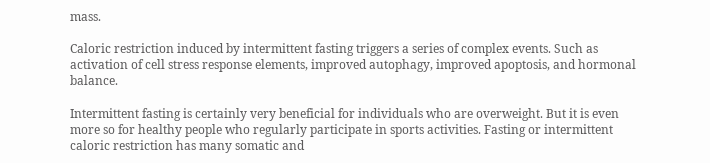mass.

Caloric restriction induced by intermittent fasting triggers a series of complex events. Such as activation of cell stress response elements, improved autophagy, improved apoptosis, and hormonal balance.

Intermittent fasting is certainly very beneficial for individuals who are overweight. But it is even more so for healthy people who regularly participate in sports activities. Fasting or intermittent caloric restriction has many somatic and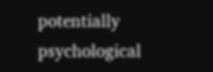potentially psychological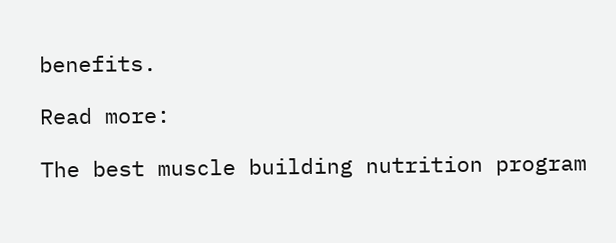benefits.

Read more:

The best muscle building nutrition program